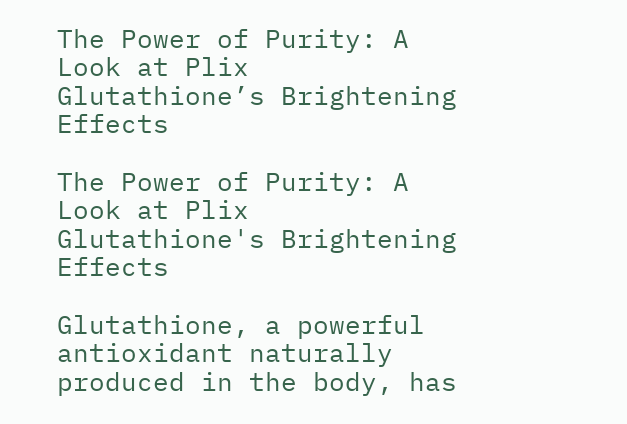The Power of Purity: A Look at Plix Glutathione’s Brightening Effects

The Power of Purity: A Look at Plix Glutathione's Brightening Effects

Glutathione, a powerful antioxidant naturally produced in the body, has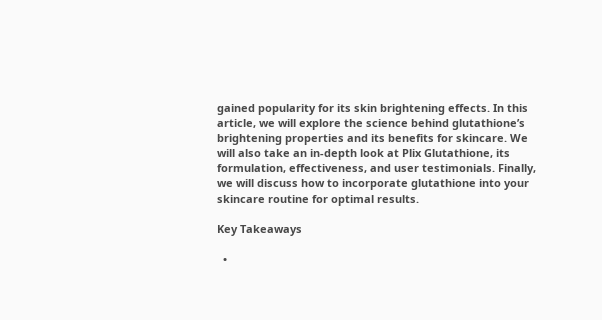gained popularity for its skin brightening effects. In this article, we will explore the science behind glutathione’s brightening properties and its benefits for skincare. We will also take an in-depth look at Plix Glutathione, its formulation, effectiveness, and user testimonials. Finally, we will discuss how to incorporate glutathione into your skincare routine for optimal results.

Key Takeaways

  •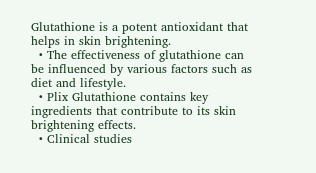Glutathione is a potent antioxidant that helps in skin brightening.
  • The effectiveness of glutathione can be influenced by various factors such as diet and lifestyle.
  • Plix Glutathione contains key ingredients that contribute to its skin brightening effects.
  • Clinical studies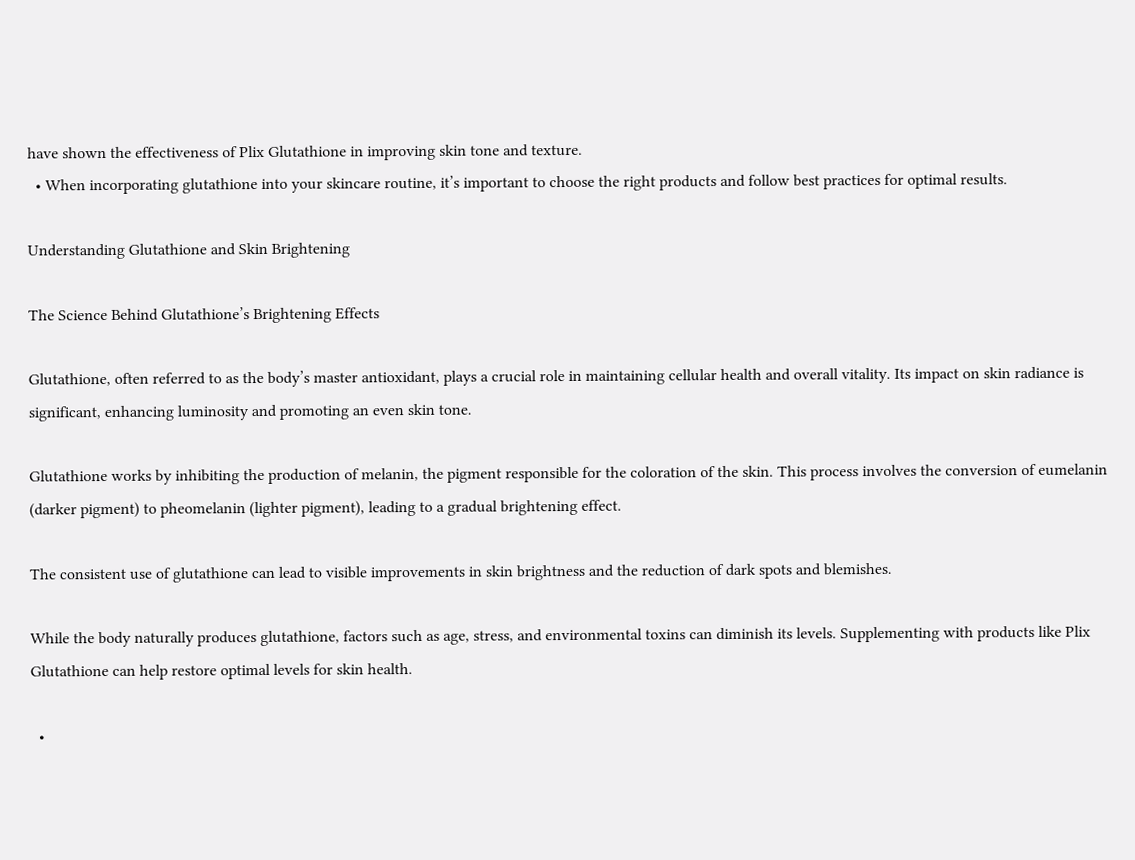have shown the effectiveness of Plix Glutathione in improving skin tone and texture.
  • When incorporating glutathione into your skincare routine, it’s important to choose the right products and follow best practices for optimal results.

Understanding Glutathione and Skin Brightening

The Science Behind Glutathione’s Brightening Effects

Glutathione, often referred to as the body’s master antioxidant, plays a crucial role in maintaining cellular health and overall vitality. Its impact on skin radiance is significant, enhancing luminosity and promoting an even skin tone.

Glutathione works by inhibiting the production of melanin, the pigment responsible for the coloration of the skin. This process involves the conversion of eumelanin (darker pigment) to pheomelanin (lighter pigment), leading to a gradual brightening effect.

The consistent use of glutathione can lead to visible improvements in skin brightness and the reduction of dark spots and blemishes.

While the body naturally produces glutathione, factors such as age, stress, and environmental toxins can diminish its levels. Supplementing with products like Plix Glutathione can help restore optimal levels for skin health.

  •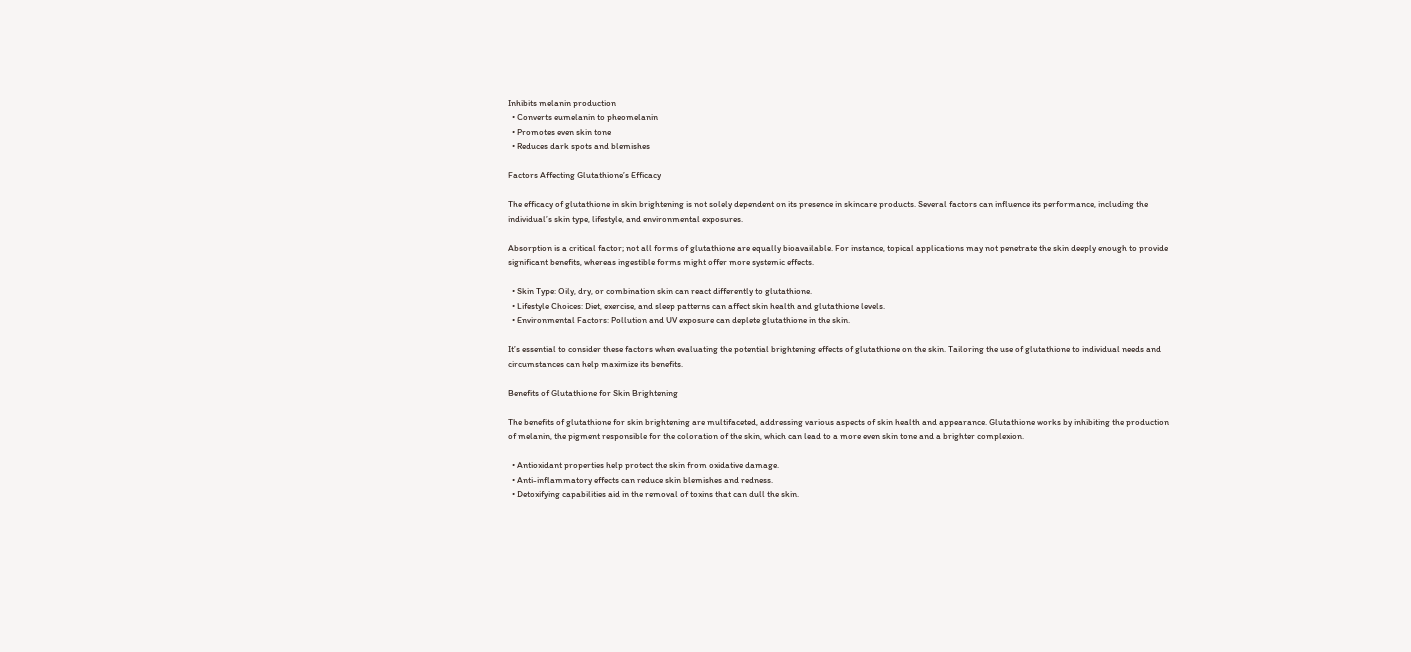Inhibits melanin production
  • Converts eumelanin to pheomelanin
  • Promotes even skin tone
  • Reduces dark spots and blemishes

Factors Affecting Glutathione’s Efficacy

The efficacy of glutathione in skin brightening is not solely dependent on its presence in skincare products. Several factors can influence its performance, including the individual’s skin type, lifestyle, and environmental exposures.

Absorption is a critical factor; not all forms of glutathione are equally bioavailable. For instance, topical applications may not penetrate the skin deeply enough to provide significant benefits, whereas ingestible forms might offer more systemic effects.

  • Skin Type: Oily, dry, or combination skin can react differently to glutathione.
  • Lifestyle Choices: Diet, exercise, and sleep patterns can affect skin health and glutathione levels.
  • Environmental Factors: Pollution and UV exposure can deplete glutathione in the skin.

It’s essential to consider these factors when evaluating the potential brightening effects of glutathione on the skin. Tailoring the use of glutathione to individual needs and circumstances can help maximize its benefits.

Benefits of Glutathione for Skin Brightening

The benefits of glutathione for skin brightening are multifaceted, addressing various aspects of skin health and appearance. Glutathione works by inhibiting the production of melanin, the pigment responsible for the coloration of the skin, which can lead to a more even skin tone and a brighter complexion.

  • Antioxidant properties help protect the skin from oxidative damage.
  • Anti-inflammatory effects can reduce skin blemishes and redness.
  • Detoxifying capabilities aid in the removal of toxins that can dull the skin.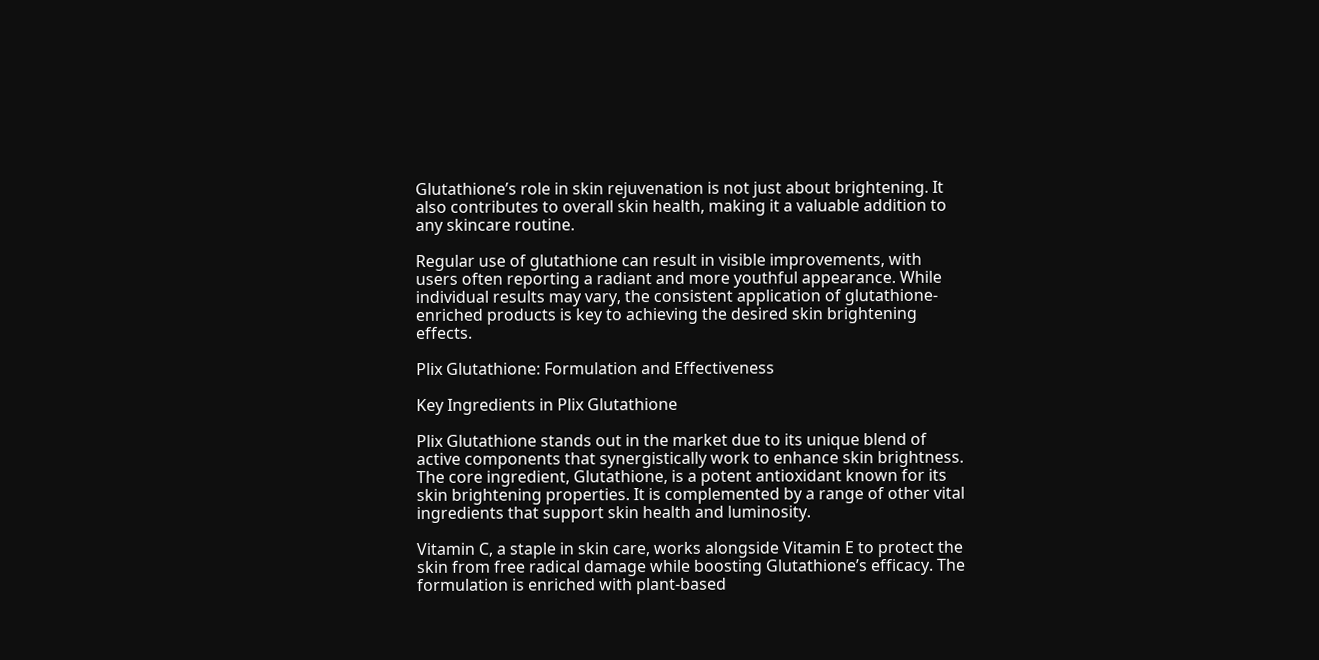Glutathione’s role in skin rejuvenation is not just about brightening. It also contributes to overall skin health, making it a valuable addition to any skincare routine.

Regular use of glutathione can result in visible improvements, with users often reporting a radiant and more youthful appearance. While individual results may vary, the consistent application of glutathione-enriched products is key to achieving the desired skin brightening effects.

Plix Glutathione: Formulation and Effectiveness

Key Ingredients in Plix Glutathione

Plix Glutathione stands out in the market due to its unique blend of active components that synergistically work to enhance skin brightness. The core ingredient, Glutathione, is a potent antioxidant known for its skin brightening properties. It is complemented by a range of other vital ingredients that support skin health and luminosity.

Vitamin C, a staple in skin care, works alongside Vitamin E to protect the skin from free radical damage while boosting Glutathione’s efficacy. The formulation is enriched with plant-based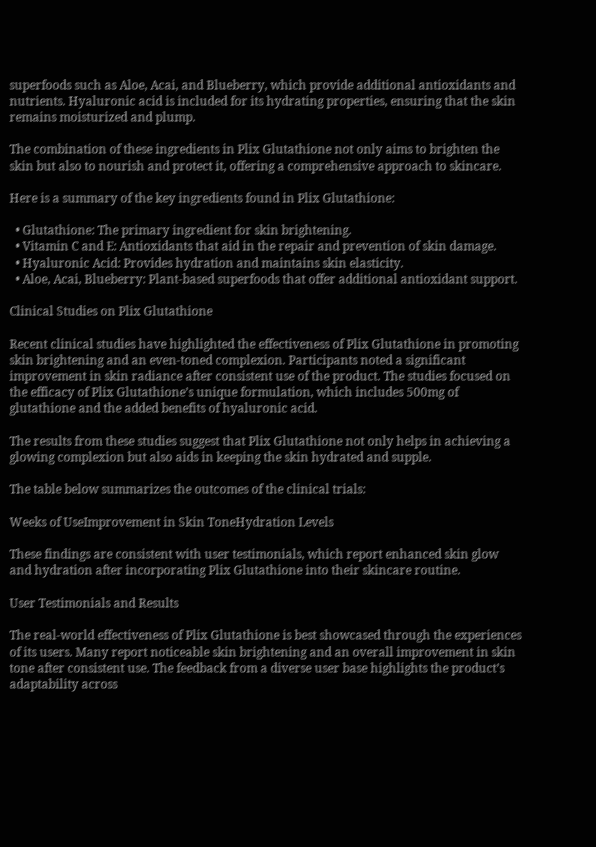superfoods such as Aloe, Acai, and Blueberry, which provide additional antioxidants and nutrients. Hyaluronic acid is included for its hydrating properties, ensuring that the skin remains moisturized and plump.

The combination of these ingredients in Plix Glutathione not only aims to brighten the skin but also to nourish and protect it, offering a comprehensive approach to skincare.

Here is a summary of the key ingredients found in Plix Glutathione:

  • Glutathione: The primary ingredient for skin brightening.
  • Vitamin C and E: Antioxidants that aid in the repair and prevention of skin damage.
  • Hyaluronic Acid: Provides hydration and maintains skin elasticity.
  • Aloe, Acai, Blueberry: Plant-based superfoods that offer additional antioxidant support.

Clinical Studies on Plix Glutathione

Recent clinical studies have highlighted the effectiveness of Plix Glutathione in promoting skin brightening and an even-toned complexion. Participants noted a significant improvement in skin radiance after consistent use of the product. The studies focused on the efficacy of Plix Glutathione’s unique formulation, which includes 500mg of glutathione and the added benefits of hyaluronic acid.

The results from these studies suggest that Plix Glutathione not only helps in achieving a glowing complexion but also aids in keeping the skin hydrated and supple.

The table below summarizes the outcomes of the clinical trials:

Weeks of UseImprovement in Skin ToneHydration Levels

These findings are consistent with user testimonials, which report enhanced skin glow and hydration after incorporating Plix Glutathione into their skincare routine.

User Testimonials and Results

The real-world effectiveness of Plix Glutathione is best showcased through the experiences of its users. Many report noticeable skin brightening and an overall improvement in skin tone after consistent use. The feedback from a diverse user base highlights the product’s adaptability across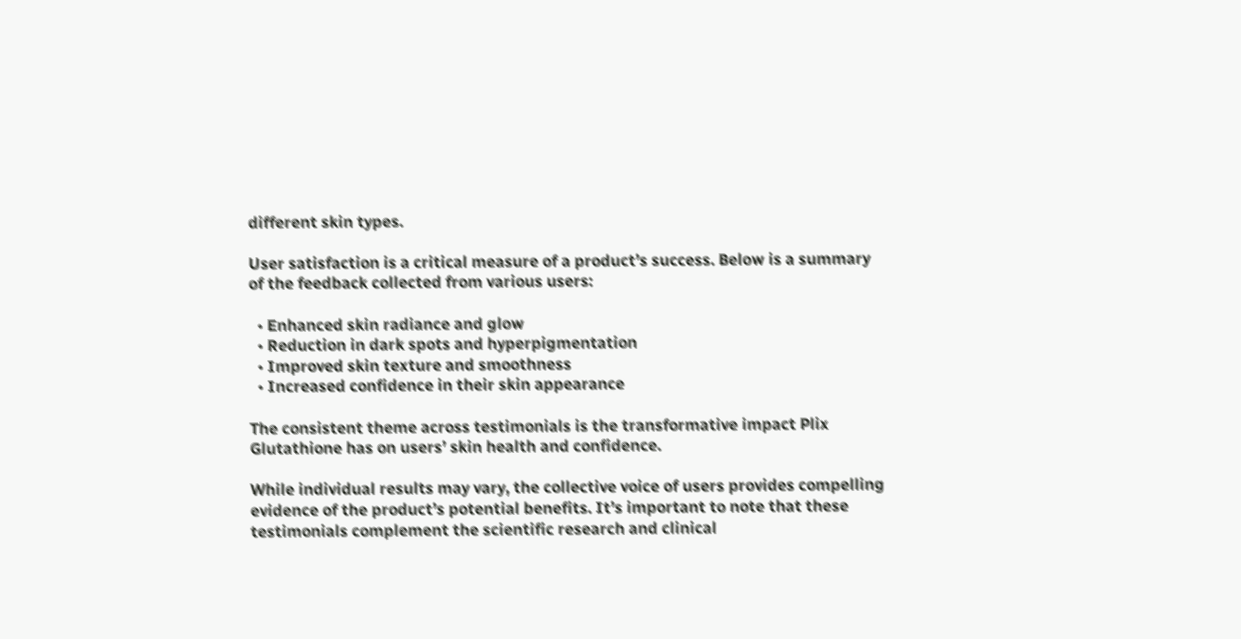different skin types.

User satisfaction is a critical measure of a product’s success. Below is a summary of the feedback collected from various users:

  • Enhanced skin radiance and glow
  • Reduction in dark spots and hyperpigmentation
  • Improved skin texture and smoothness
  • Increased confidence in their skin appearance

The consistent theme across testimonials is the transformative impact Plix Glutathione has on users’ skin health and confidence.

While individual results may vary, the collective voice of users provides compelling evidence of the product’s potential benefits. It’s important to note that these testimonials complement the scientific research and clinical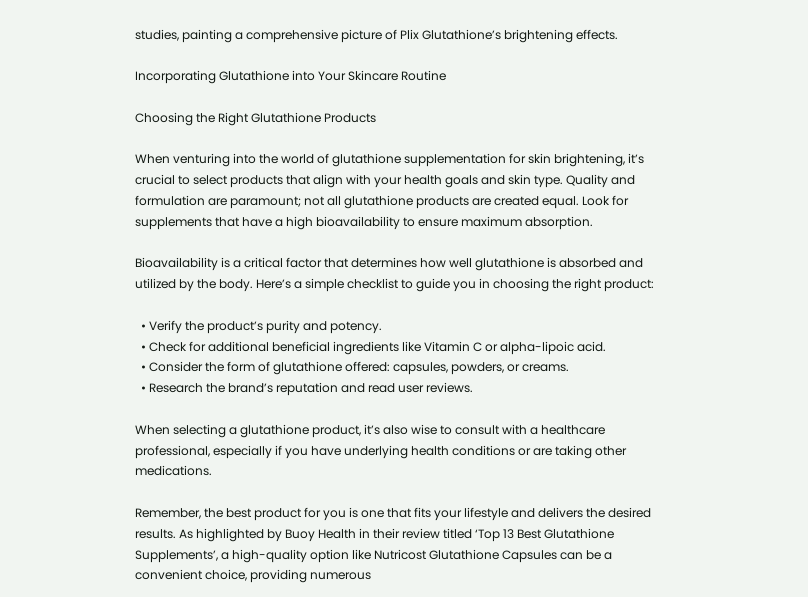studies, painting a comprehensive picture of Plix Glutathione’s brightening effects.

Incorporating Glutathione into Your Skincare Routine

Choosing the Right Glutathione Products

When venturing into the world of glutathione supplementation for skin brightening, it’s crucial to select products that align with your health goals and skin type. Quality and formulation are paramount; not all glutathione products are created equal. Look for supplements that have a high bioavailability to ensure maximum absorption.

Bioavailability is a critical factor that determines how well glutathione is absorbed and utilized by the body. Here’s a simple checklist to guide you in choosing the right product:

  • Verify the product’s purity and potency.
  • Check for additional beneficial ingredients like Vitamin C or alpha-lipoic acid.
  • Consider the form of glutathione offered: capsules, powders, or creams.
  • Research the brand’s reputation and read user reviews.

When selecting a glutathione product, it’s also wise to consult with a healthcare professional, especially if you have underlying health conditions or are taking other medications.

Remember, the best product for you is one that fits your lifestyle and delivers the desired results. As highlighted by Buoy Health in their review titled ‘Top 13 Best Glutathione Supplements’, a high-quality option like Nutricost Glutathione Capsules can be a convenient choice, providing numerous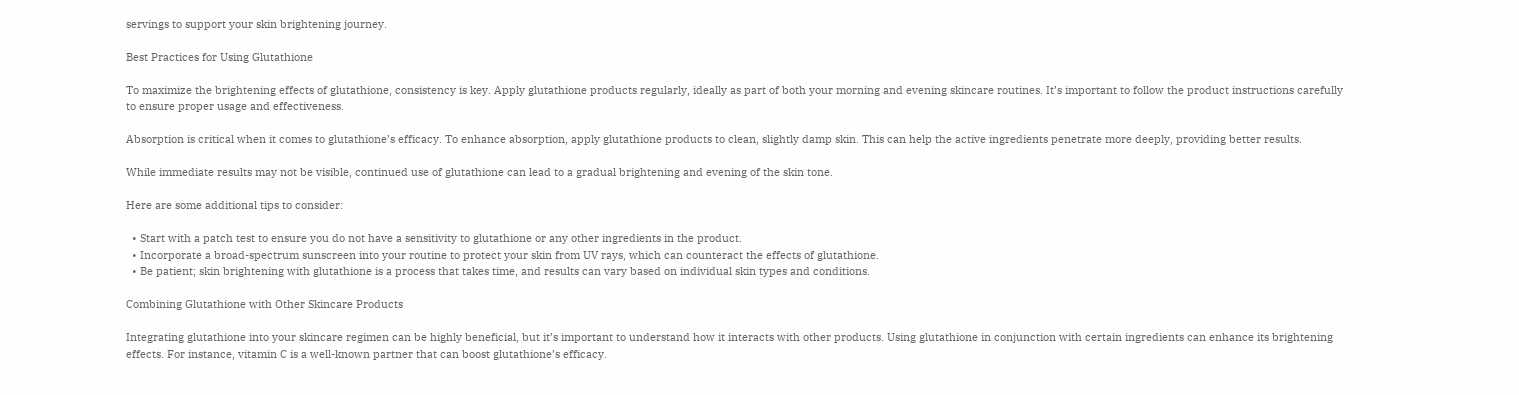servings to support your skin brightening journey.

Best Practices for Using Glutathione

To maximize the brightening effects of glutathione, consistency is key. Apply glutathione products regularly, ideally as part of both your morning and evening skincare routines. It’s important to follow the product instructions carefully to ensure proper usage and effectiveness.

Absorption is critical when it comes to glutathione’s efficacy. To enhance absorption, apply glutathione products to clean, slightly damp skin. This can help the active ingredients penetrate more deeply, providing better results.

While immediate results may not be visible, continued use of glutathione can lead to a gradual brightening and evening of the skin tone.

Here are some additional tips to consider:

  • Start with a patch test to ensure you do not have a sensitivity to glutathione or any other ingredients in the product.
  • Incorporate a broad-spectrum sunscreen into your routine to protect your skin from UV rays, which can counteract the effects of glutathione.
  • Be patient; skin brightening with glutathione is a process that takes time, and results can vary based on individual skin types and conditions.

Combining Glutathione with Other Skincare Products

Integrating glutathione into your skincare regimen can be highly beneficial, but it’s important to understand how it interacts with other products. Using glutathione in conjunction with certain ingredients can enhance its brightening effects. For instance, vitamin C is a well-known partner that can boost glutathione’s efficacy.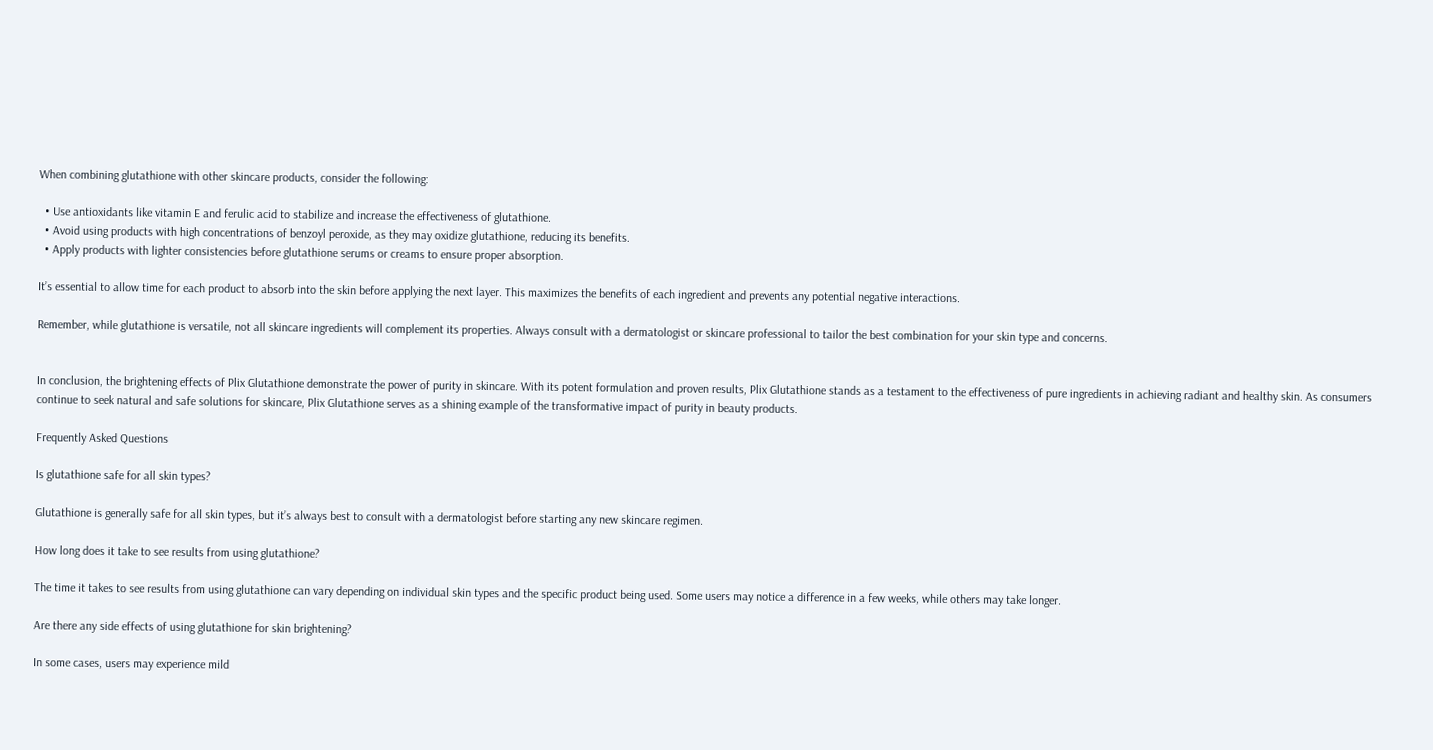When combining glutathione with other skincare products, consider the following:

  • Use antioxidants like vitamin E and ferulic acid to stabilize and increase the effectiveness of glutathione.
  • Avoid using products with high concentrations of benzoyl peroxide, as they may oxidize glutathione, reducing its benefits.
  • Apply products with lighter consistencies before glutathione serums or creams to ensure proper absorption.

It’s essential to allow time for each product to absorb into the skin before applying the next layer. This maximizes the benefits of each ingredient and prevents any potential negative interactions.

Remember, while glutathione is versatile, not all skincare ingredients will complement its properties. Always consult with a dermatologist or skincare professional to tailor the best combination for your skin type and concerns.


In conclusion, the brightening effects of Plix Glutathione demonstrate the power of purity in skincare. With its potent formulation and proven results, Plix Glutathione stands as a testament to the effectiveness of pure ingredients in achieving radiant and healthy skin. As consumers continue to seek natural and safe solutions for skincare, Plix Glutathione serves as a shining example of the transformative impact of purity in beauty products.

Frequently Asked Questions

Is glutathione safe for all skin types?

Glutathione is generally safe for all skin types, but it’s always best to consult with a dermatologist before starting any new skincare regimen.

How long does it take to see results from using glutathione?

The time it takes to see results from using glutathione can vary depending on individual skin types and the specific product being used. Some users may notice a difference in a few weeks, while others may take longer.

Are there any side effects of using glutathione for skin brightening?

In some cases, users may experience mild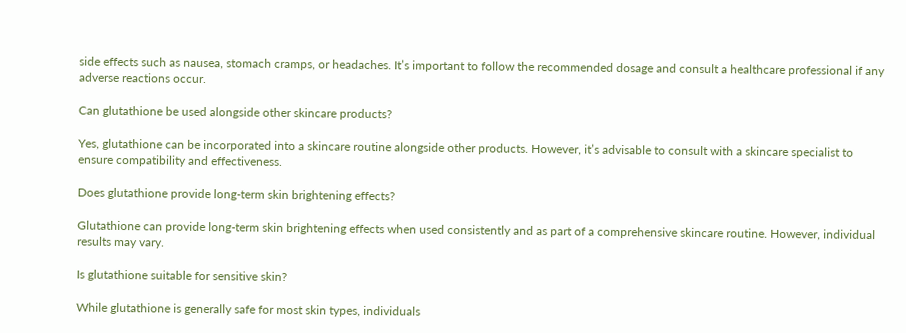side effects such as nausea, stomach cramps, or headaches. It’s important to follow the recommended dosage and consult a healthcare professional if any adverse reactions occur.

Can glutathione be used alongside other skincare products?

Yes, glutathione can be incorporated into a skincare routine alongside other products. However, it’s advisable to consult with a skincare specialist to ensure compatibility and effectiveness.

Does glutathione provide long-term skin brightening effects?

Glutathione can provide long-term skin brightening effects when used consistently and as part of a comprehensive skincare routine. However, individual results may vary.

Is glutathione suitable for sensitive skin?

While glutathione is generally safe for most skin types, individuals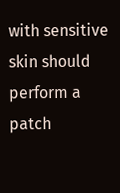with sensitive skin should perform a patch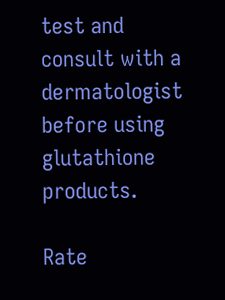test and consult with a dermatologist before using glutathione products.

Rate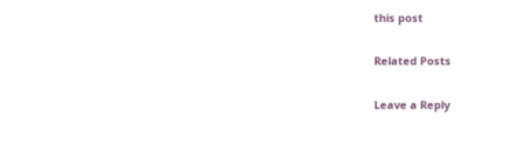this post

Related Posts

Leave a Reply